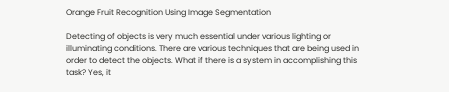Orange Fruit Recognition Using Image Segmentation

Detecting of objects is very much essential under various lighting or illuminating conditions. There are various techniques that are being used in order to detect the objects. What if there is a system in accomplishing this task? Yes, it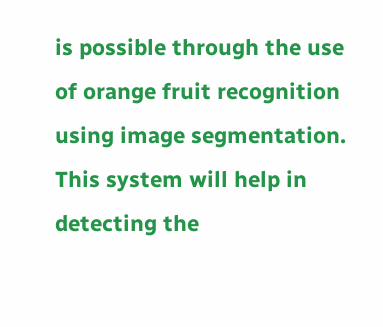is possible through the use of orange fruit recognition using image segmentation. This system will help in detecting the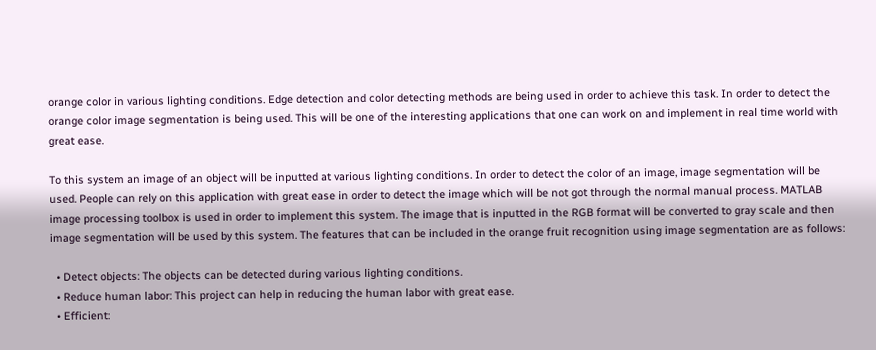orange color in various lighting conditions. Edge detection and color detecting methods are being used in order to achieve this task. In order to detect the orange color image segmentation is being used. This will be one of the interesting applications that one can work on and implement in real time world with great ease.

To this system an image of an object will be inputted at various lighting conditions. In order to detect the color of an image, image segmentation will be used. People can rely on this application with great ease in order to detect the image which will be not got through the normal manual process. MATLAB image processing toolbox is used in order to implement this system. The image that is inputted in the RGB format will be converted to gray scale and then image segmentation will be used by this system. The features that can be included in the orange fruit recognition using image segmentation are as follows:

  • Detect objects: The objects can be detected during various lighting conditions.
  • Reduce human labor: This project can help in reducing the human labor with great ease.
  • Efficient: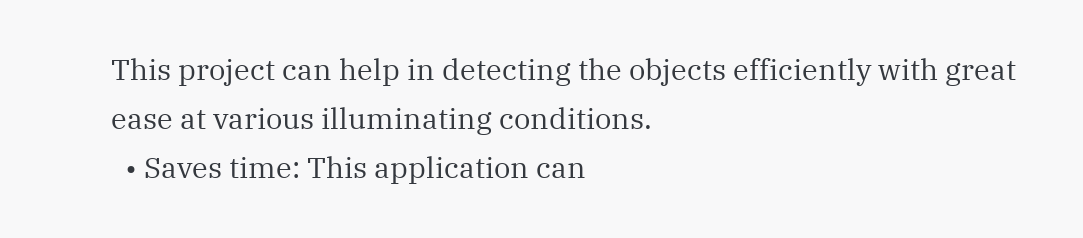This project can help in detecting the objects efficiently with great ease at various illuminating conditions.
  • Saves time: This application can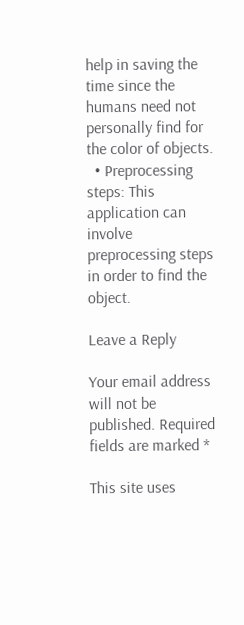help in saving the time since the humans need not personally find for the color of objects.
  • Preprocessing steps: This application can involve preprocessing steps in order to find the object.

Leave a Reply

Your email address will not be published. Required fields are marked *

This site uses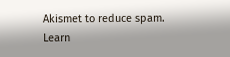Akismet to reduce spam. Learn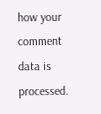how your comment data is processed.